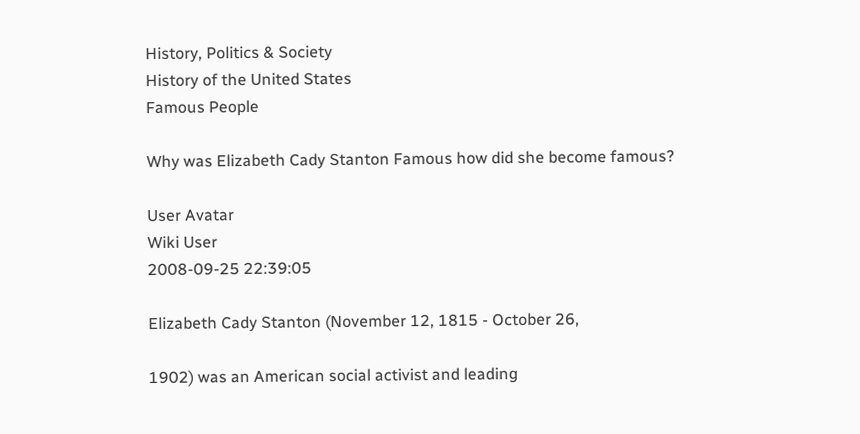History, Politics & Society
History of the United States
Famous People

Why was Elizabeth Cady Stanton Famous how did she become famous?

User Avatar
Wiki User
2008-09-25 22:39:05

Elizabeth Cady Stanton (November 12, 1815 - October 26,

1902) was an American social activist and leading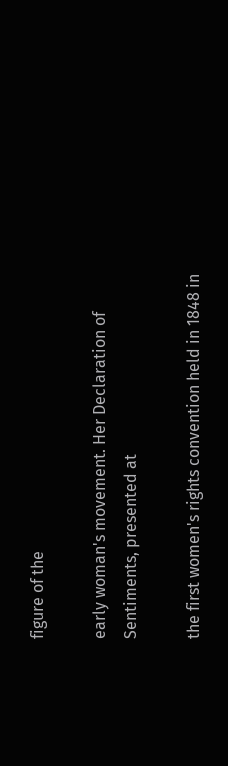figure of the

early woman's movement. Her Declaration of Sentiments, presented at

the first women's rights convention held in 1848 in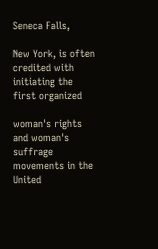Seneca Falls,

New York, is often credited with initiating the first organized

woman's rights and woman's suffrage movements in the United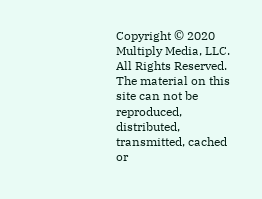Copyright © 2020 Multiply Media, LLC. All Rights Reserved. The material on this site can not be reproduced, distributed, transmitted, cached or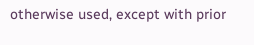otherwise used, except with prior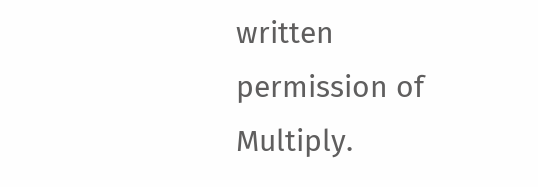written permission of Multiply.